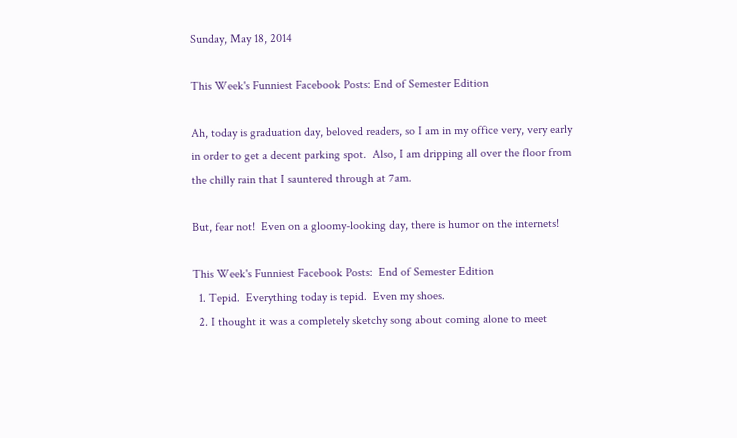Sunday, May 18, 2014

This Week's Funniest Facebook Posts: End of Semester Edition

Ah, today is graduation day, beloved readers, so I am in my office very, very early in order to get a decent parking spot.  Also, I am dripping all over the floor from the chilly rain that I sauntered through at 7am.

But, fear not!  Even on a gloomy-looking day, there is humor on the internets!

This Week's Funniest Facebook Posts:  End of Semester Edition
  1. Tepid.  Everything today is tepid.  Even my shoes.
  2. I thought it was a completely sketchy song about coming alone to meet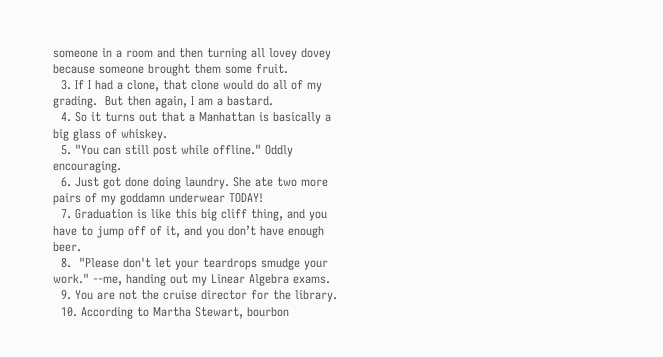someone in a room and then turning all lovey dovey because someone brought them some fruit.
  3. If I had a clone, that clone would do all of my grading.  But then again, I am a bastard.
  4. So it turns out that a Manhattan is basically a big glass of whiskey.
  5. "You can still post while offline." Oddly encouraging.
  6. Just got done doing laundry. She ate two more pairs of my goddamn underwear TODAY!
  7. Graduation is like this big cliff thing, and you have to jump off of it, and you don’t have enough beer.
  8.  "Please don't let your teardrops smudge your work." --me, handing out my Linear Algebra exams.
  9. You are not the cruise director for the library.
  10. According to Martha Stewart, bourbon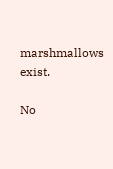marshmallows exist.

No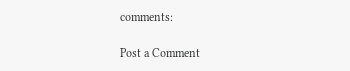comments:

Post a Comment